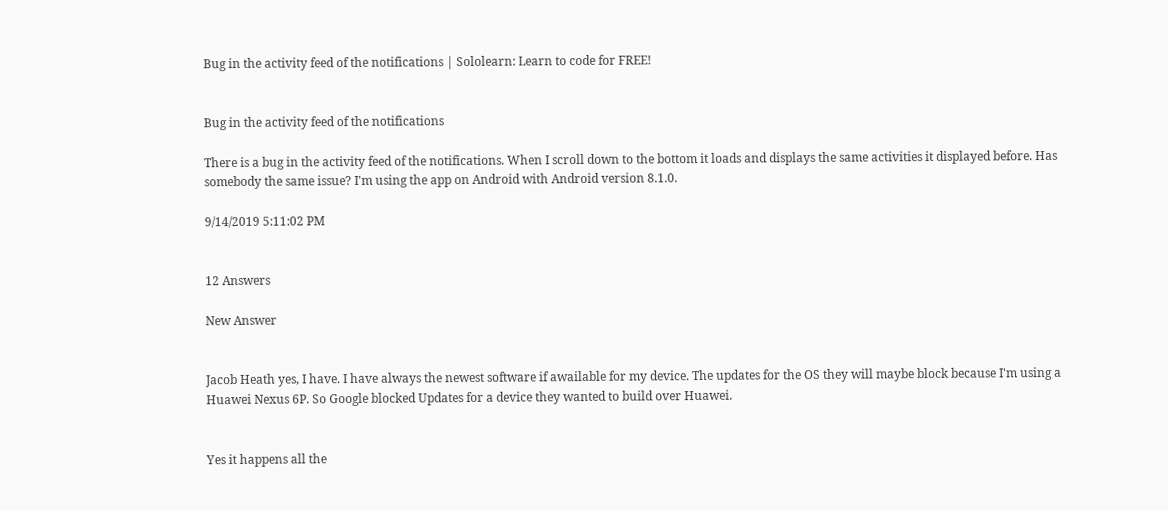Bug in the activity feed of the notifications | Sololearn: Learn to code for FREE!


Bug in the activity feed of the notifications

There is a bug in the activity feed of the notifications. When I scroll down to the bottom it loads and displays the same activities it displayed before. Has somebody the same issue? I'm using the app on Android with Android version 8.1.0.

9/14/2019 5:11:02 PM


12 Answers

New Answer


Jacob Heath yes, I have. I have always the newest software if awailable for my device. The updates for the OS they will maybe block because I'm using a Huawei Nexus 6P. So Google blocked Updates for a device they wanted to build over Huawei.


Yes it happens all the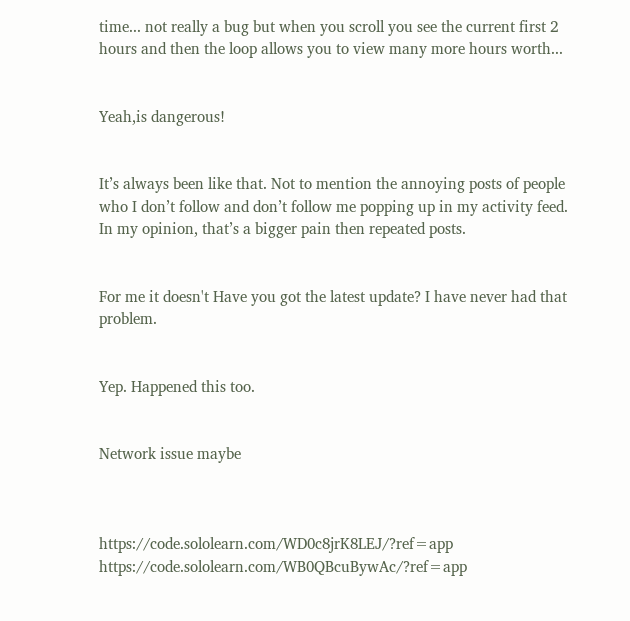time... not really a bug but when you scroll you see the current first 2 hours and then the loop allows you to view many more hours worth...


Yeah,is dangerous!


It’s always been like that. Not to mention the annoying posts of people who I don’t follow and don’t follow me popping up in my activity feed. In my opinion, that’s a bigger pain then repeated posts.


For me it doesn't Have you got the latest update? I have never had that problem.


Yep. Happened this too.


Network issue maybe



https://code.sololearn.com/WD0c8jrK8LEJ/?ref=app https://code.sololearn.com/WB0QBcuBywAc/?ref=app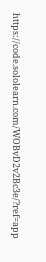https://code.sololearn.com/WOBvD2v2Bc3e/?ref=app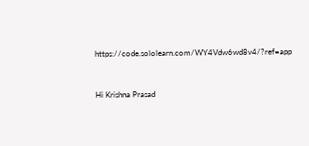https://code.sololearn.com/WY4Vdw6wd8v4/?ref=app


Hi Krishna Prasad